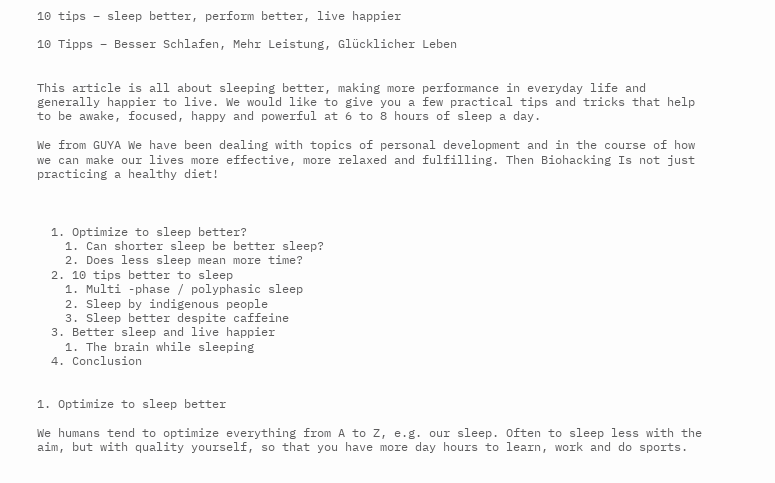10 tips – sleep better, perform better, live happier

10 Tipps – Besser Schlafen, Mehr Leistung, Glücklicher Leben


This article is all about sleeping better, making more performance in everyday life and generally happier to live. We would like to give you a few practical tips and tricks that help to be awake, focused, happy and powerful at 6 to 8 hours of sleep a day.

We from GUYA We have been dealing with topics of personal development and in the course of how we can make our lives more effective, more relaxed and fulfilling. Then Biohacking Is not just practicing a healthy diet!



  1. Optimize to sleep better?
    1. Can shorter sleep be better sleep?
    2. Does less sleep mean more time?
  2. 10 tips better to sleep
    1. Multi -phase / polyphasic sleep
    2. Sleep by indigenous people
    3. Sleep better despite caffeine
  3. Better sleep and live happier
    1. The brain while sleeping
  4. Conclusion


1. Optimize to sleep better

We humans tend to optimize everything from A to Z, e.g. our sleep. Often to sleep less with the aim, but with quality yourself, so that you have more day hours to learn, work and do sports.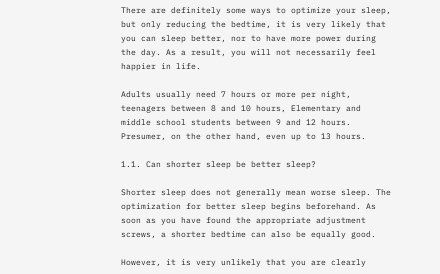There are definitely some ways to optimize your sleep, but only reducing the bedtime, it is very likely that you can sleep better, nor to have more power during the day. As a result, you will not necessarily feel happier in life.

Adults usually need 7 hours or more per night, teenagers between 8 and 10 hours, Elementary and middle school students between 9 and 12 hours. Presumer, on the other hand, even up to 13 hours.

1.1. Can shorter sleep be better sleep?

Shorter sleep does not generally mean worse sleep. The optimization for better sleep begins beforehand. As soon as you have found the appropriate adjustment screws, a shorter bedtime can also be equally good.

However, it is very unlikely that you are clearly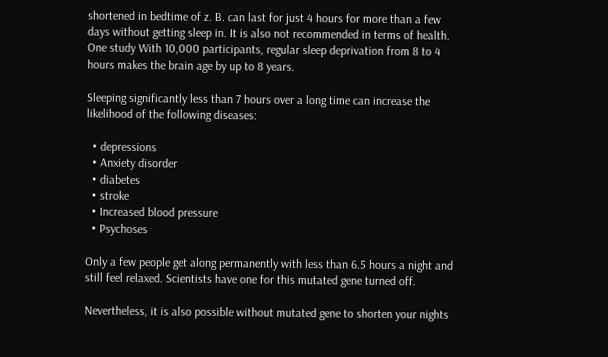shortened in bedtime of z. B. can last for just 4 hours for more than a few days without getting sleep in. It is also not recommended in terms of health. One study With 10,000 participants, regular sleep deprivation from 8 to 4 hours makes the brain age by up to 8 years.

Sleeping significantly less than 7 hours over a long time can increase the likelihood of the following diseases:

  • depressions
  • Anxiety disorder
  • diabetes
  • stroke
  • Increased blood pressure
  • Psychoses

Only a few people get along permanently with less than 6.5 hours a night and still feel relaxed. Scientists have one for this mutated gene turned off.

Nevertheless, it is also possible without mutated gene to shorten your nights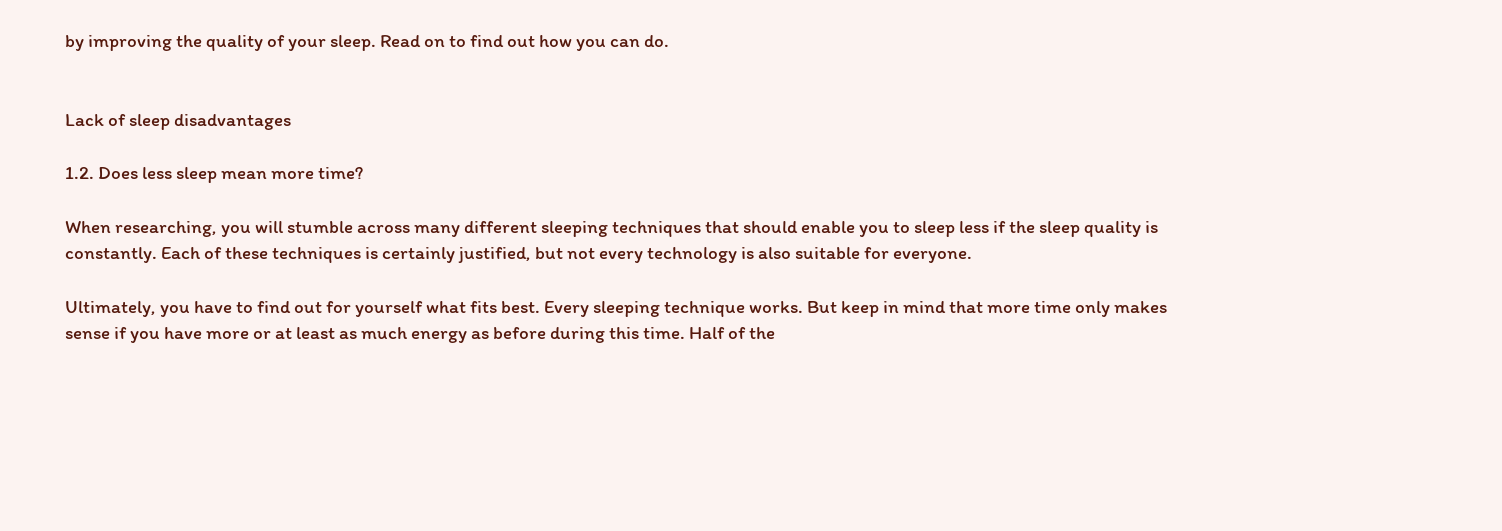by improving the quality of your sleep. Read on to find out how you can do.


Lack of sleep disadvantages

1.2. Does less sleep mean more time?

When researching, you will stumble across many different sleeping techniques that should enable you to sleep less if the sleep quality is constantly. Each of these techniques is certainly justified, but not every technology is also suitable for everyone.

Ultimately, you have to find out for yourself what fits best. Every sleeping technique works. But keep in mind that more time only makes sense if you have more or at least as much energy as before during this time. Half of the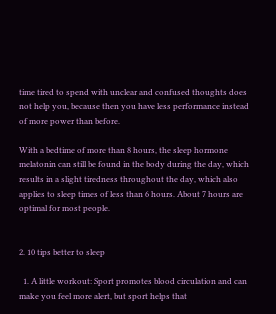time tired to spend with unclear and confused thoughts does not help you, because then you have less performance instead of more power than before.

With a bedtime of more than 8 hours, the sleep hormone melatonin can still be found in the body during the day, which results in a slight tiredness throughout the day, which also applies to sleep times of less than 6 hours. About 7 hours are optimal for most people.


2. 10 tips better to sleep

  1. A little workout: Sport promotes blood circulation and can make you feel more alert, but sport helps that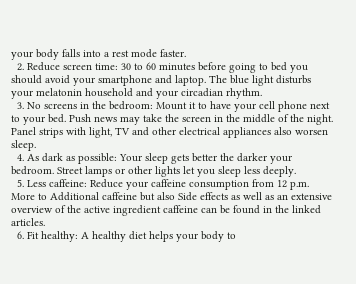your body falls into a rest mode faster.
  2. Reduce screen time: 30 to 60 minutes before going to bed you should avoid your smartphone and laptop. The blue light disturbs your melatonin household and your circadian rhythm.
  3. No screens in the bedroom: Mount it to have your cell phone next to your bed. Push news may take the screen in the middle of the night. Panel strips with light, TV and other electrical appliances also worsen sleep.
  4. As dark as possible: Your sleep gets better the darker your bedroom. Street lamps or other lights let you sleep less deeply.
  5. Less caffeine: Reduce your caffeine consumption from 12 p.m. More to Additional caffeine but also Side effects as well as an extensive overview of the active ingredient caffeine can be found in the linked articles.
  6. Fit healthy: A healthy diet helps your body to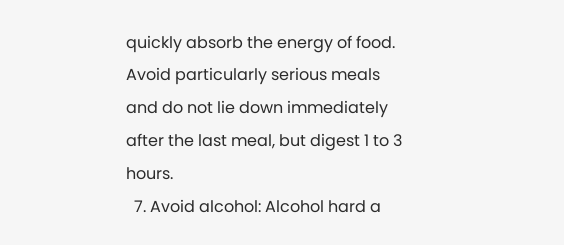quickly absorb the energy of food. Avoid particularly serious meals and do not lie down immediately after the last meal, but digest 1 to 3 hours.
  7. Avoid alcohol: Alcohol hard a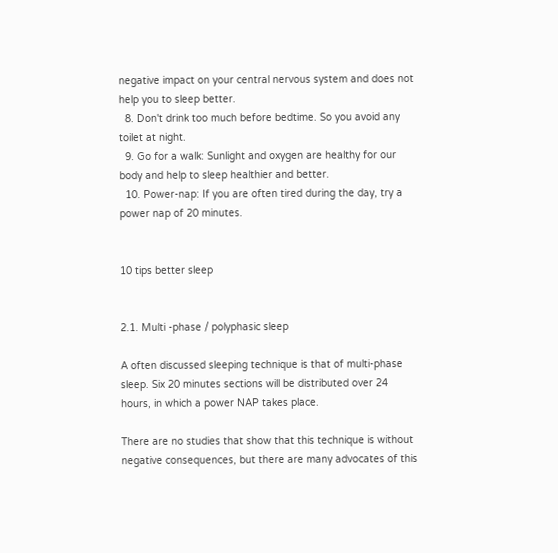negative impact on your central nervous system and does not help you to sleep better.
  8. Don't drink too much before bedtime. So you avoid any toilet at night.
  9. Go for a walk: Sunlight and oxygen are healthy for our body and help to sleep healthier and better.
  10. Power-nap: If you are often tired during the day, try a power nap of 20 minutes.


10 tips better sleep


2.1. Multi -phase / polyphasic sleep

A often discussed sleeping technique is that of multi-phase sleep. Six 20 minutes sections will be distributed over 24 hours, in which a power NAP takes place.

There are no studies that show that this technique is without negative consequences, but there are many advocates of this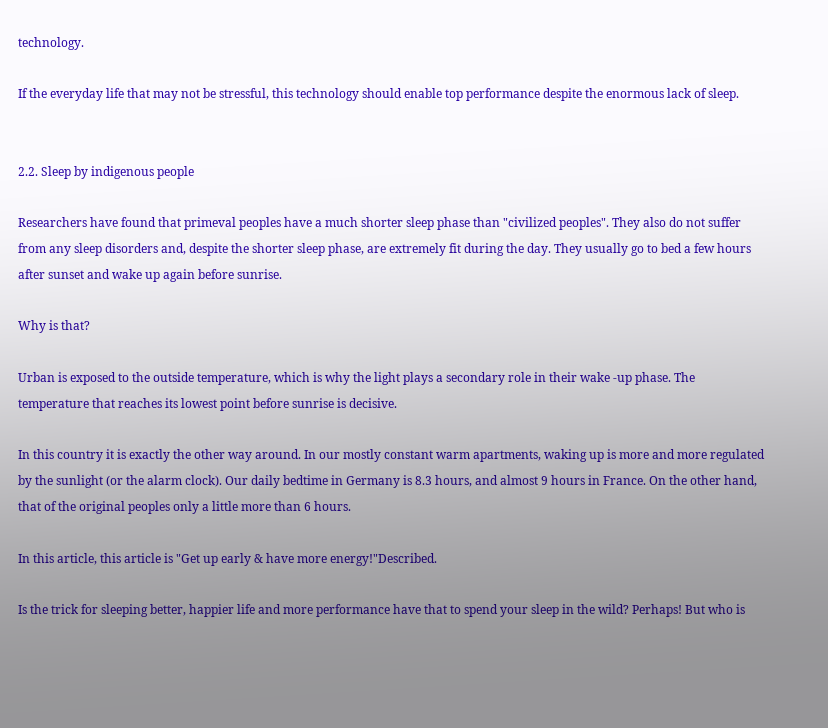technology.

If the everyday life that may not be stressful, this technology should enable top performance despite the enormous lack of sleep.


2.2. Sleep by indigenous people

Researchers have found that primeval peoples have a much shorter sleep phase than "civilized peoples". They also do not suffer from any sleep disorders and, despite the shorter sleep phase, are extremely fit during the day. They usually go to bed a few hours after sunset and wake up again before sunrise.

Why is that?

Urban is exposed to the outside temperature, which is why the light plays a secondary role in their wake -up phase. The temperature that reaches its lowest point before sunrise is decisive.

In this country it is exactly the other way around. In our mostly constant warm apartments, waking up is more and more regulated by the sunlight (or the alarm clock). Our daily bedtime in Germany is 8.3 hours, and almost 9 hours in France. On the other hand, that of the original peoples only a little more than 6 hours.

In this article, this article is "Get up early & have more energy!"Described.

Is the trick for sleeping better, happier life and more performance have that to spend your sleep in the wild? Perhaps! But who is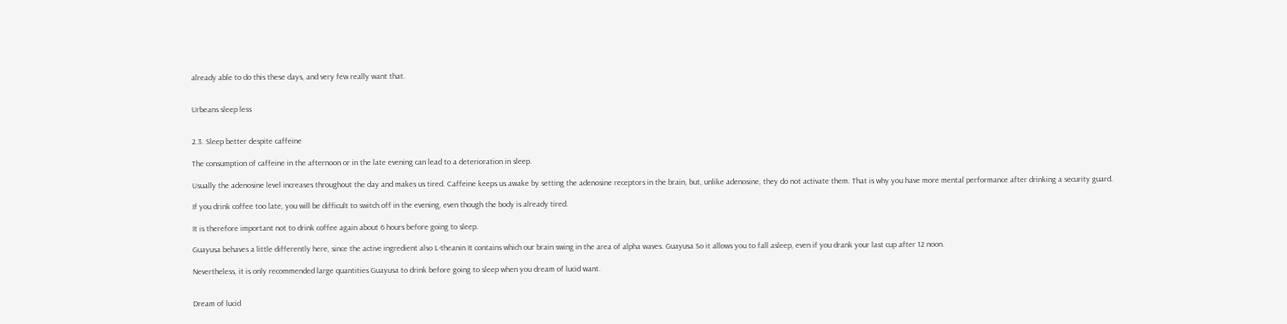already able to do this these days, and very few really want that.


Urbeans sleep less


2.3. Sleep better despite caffeine

The consumption of caffeine in the afternoon or in the late evening can lead to a deterioration in sleep.

Usually the adenosine level increases throughout the day and makes us tired. Caffeine keeps us awake by setting the adenosine receptors in the brain, but, unlike adenosine, they do not activate them. That is why you have more mental performance after drinking a security guard.

If you drink coffee too late, you will be difficult to switch off in the evening, even though the body is already tired.

It is therefore important not to drink coffee again about 6 hours before going to sleep.

Guayusa behaves a little differently here, since the active ingredient also L-theanin It contains which our brain swing in the area of alpha waves. Guayusa So it allows you to fall asleep, even if you drank your last cup after 12 noon.

Nevertheless, it is only recommended large quantities Guayusa to drink before going to sleep when you dream of lucid want.


Dream of lucid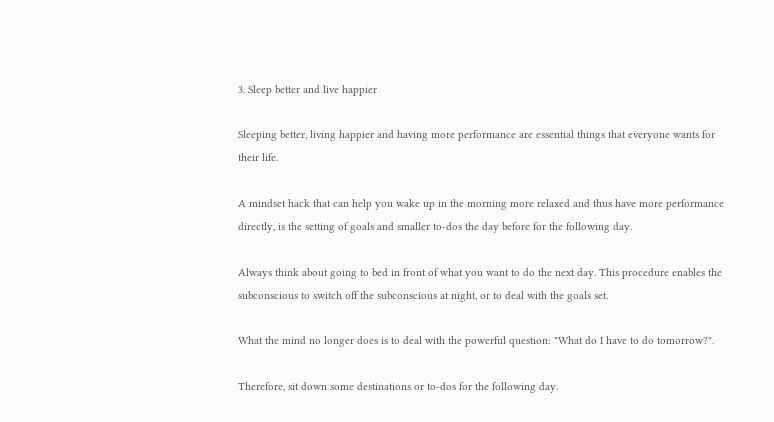3. Sleep better and live happier

Sleeping better, living happier and having more performance are essential things that everyone wants for their life.

A mindset hack that can help you wake up in the morning more relaxed and thus have more performance directly, is the setting of goals and smaller to-dos the day before for the following day.

Always think about going to bed in front of what you want to do the next day. This procedure enables the subconscious to switch off the subconscious at night, or to deal with the goals set.

What the mind no longer does is to deal with the powerful question: "What do I have to do tomorrow?".

Therefore, sit down some destinations or to-dos for the following day.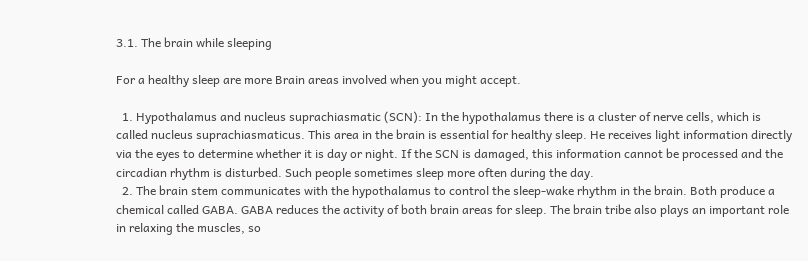3.1. The brain while sleeping

For a healthy sleep are more Brain areas involved when you might accept.

  1. Hypothalamus and nucleus suprachiasmatic (SCN): In the hypothalamus there is a cluster of nerve cells, which is called nucleus suprachiasmaticus. This area in the brain is essential for healthy sleep. He receives light information directly via the eyes to determine whether it is day or night. If the SCN is damaged, this information cannot be processed and the circadian rhythm is disturbed. Such people sometimes sleep more often during the day.
  2. The brain stem communicates with the hypothalamus to control the sleep-wake rhythm in the brain. Both produce a chemical called GABA. GABA reduces the activity of both brain areas for sleep. The brain tribe also plays an important role in relaxing the muscles, so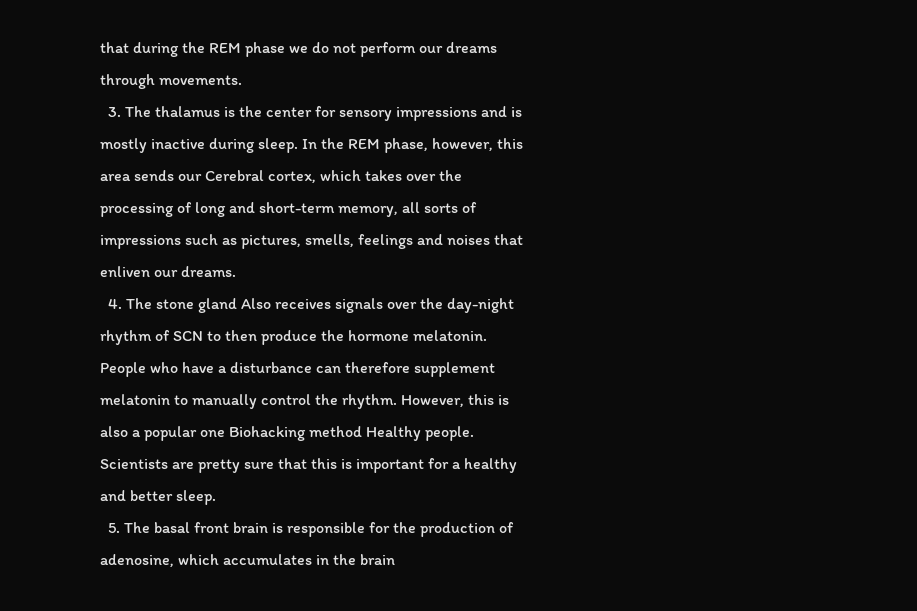that during the REM phase we do not perform our dreams through movements.
  3. The thalamus is the center for sensory impressions and is mostly inactive during sleep. In the REM phase, however, this area sends our Cerebral cortex, which takes over the processing of long and short-term memory, all sorts of impressions such as pictures, smells, feelings and noises that enliven our dreams.
  4. The stone gland Also receives signals over the day-night rhythm of SCN to then produce the hormone melatonin. People who have a disturbance can therefore supplement melatonin to manually control the rhythm. However, this is also a popular one Biohacking method Healthy people. Scientists are pretty sure that this is important for a healthy and better sleep.
  5. The basal front brain is responsible for the production of adenosine, which accumulates in the brain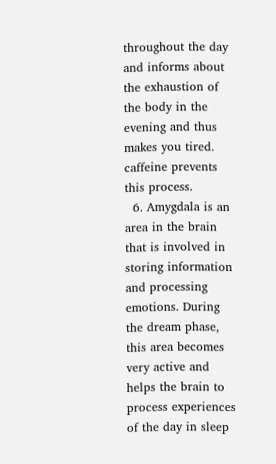throughout the day and informs about the exhaustion of the body in the evening and thus makes you tired. caffeine prevents this process.
  6. Amygdala is an area in the brain that is involved in storing information and processing emotions. During the dream phase, this area becomes very active and helps the brain to process experiences of the day in sleep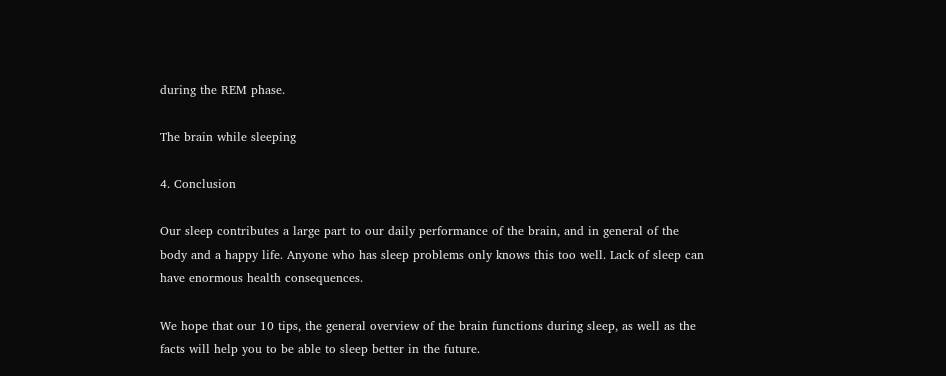during the REM phase.

The brain while sleeping

4. Conclusion

Our sleep contributes a large part to our daily performance of the brain, and in general of the body and a happy life. Anyone who has sleep problems only knows this too well. Lack of sleep can have enormous health consequences.

We hope that our 10 tips, the general overview of the brain functions during sleep, as well as the facts will help you to be able to sleep better in the future.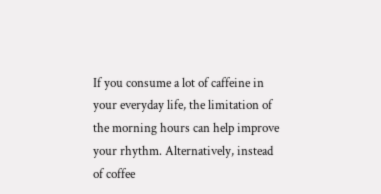If you consume a lot of caffeine in your everyday life, the limitation of the morning hours can help improve your rhythm. Alternatively, instead of coffee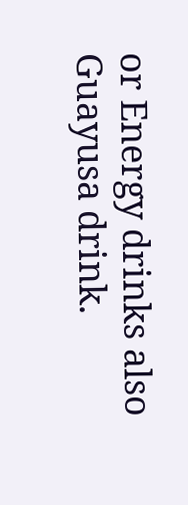or Energy drinks also Guayusa drink.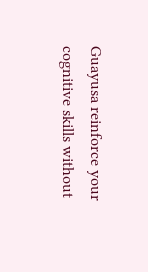Guayusa reinforce your cognitive skills without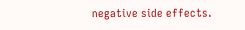negative side effects.